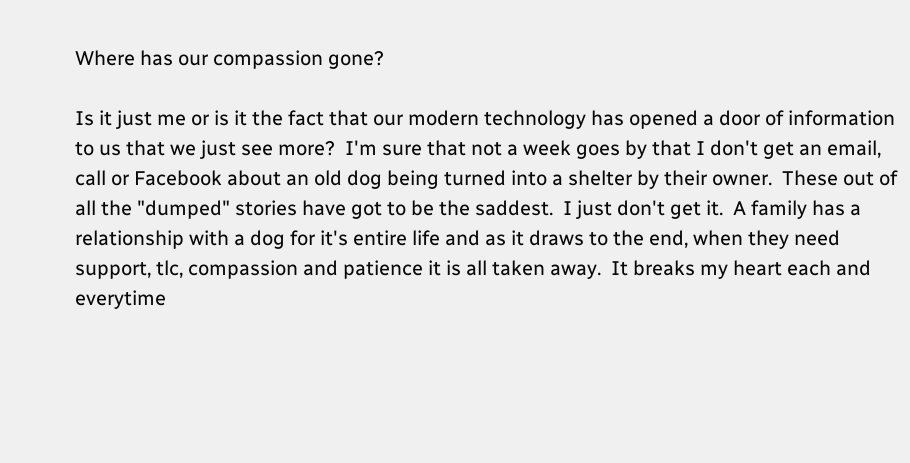Where has our compassion gone?

Is it just me or is it the fact that our modern technology has opened a door of information to us that we just see more?  I'm sure that not a week goes by that I don't get an email, call or Facebook about an old dog being turned into a shelter by their owner.  These out of all the "dumped" stories have got to be the saddest.  I just don't get it.  A family has a relationship with a dog for it's entire life and as it draws to the end, when they need support, tlc, compassion and patience it is all taken away.  It breaks my heart each and everytime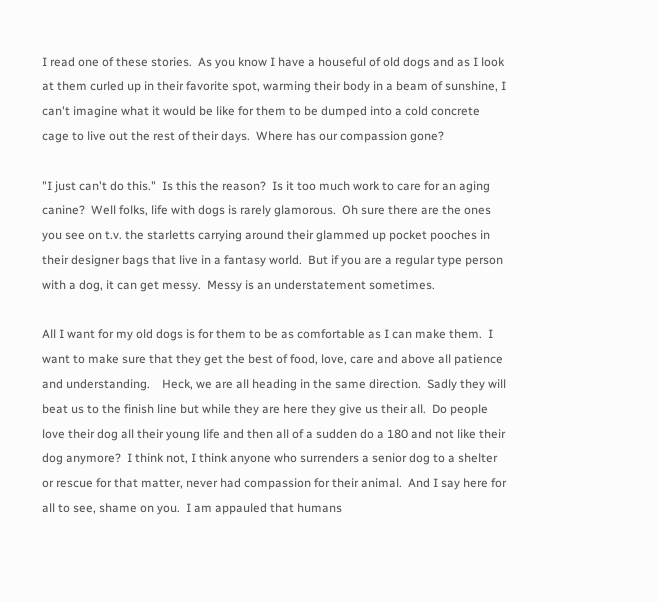I read one of these stories.  As you know I have a houseful of old dogs and as I look at them curled up in their favorite spot, warming their body in a beam of sunshine, I can't imagine what it would be like for them to be dumped into a cold concrete cage to live out the rest of their days.  Where has our compassion gone?

"I just can't do this."  Is this the reason?  Is it too much work to care for an aging canine?  Well folks, life with dogs is rarely glamorous.  Oh sure there are the ones you see on t.v. the starletts carrying around their glammed up pocket pooches in their designer bags that live in a fantasy world.  But if you are a regular type person with a dog, it can get messy.  Messy is an understatement sometimes.

All I want for my old dogs is for them to be as comfortable as I can make them.  I want to make sure that they get the best of food, love, care and above all patience and understanding.    Heck, we are all heading in the same direction.  Sadly they will beat us to the finish line but while they are here they give us their all.  Do people love their dog all their young life and then all of a sudden do a 180 and not like their dog anymore?  I think not, I think anyone who surrenders a senior dog to a shelter or rescue for that matter, never had compassion for their animal.  And I say here for all to see, shame on you.  I am appauled that humans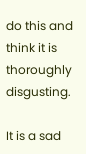do this and think it is thoroughly disgusting.

It is a sad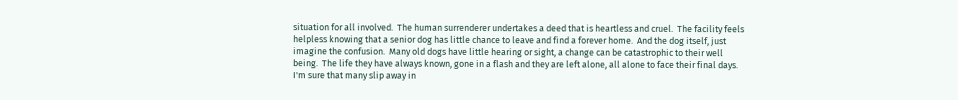situation for all involved.  The human surrenderer undertakes a deed that is heartless and cruel.  The facility feels helpless knowing that a senior dog has little chance to leave and find a forever home.  And the dog itself, just imagine the confusion.  Many old dogs have little hearing or sight, a change can be catastrophic to their well being.  The life they have always known, gone in a flash and they are left alone, all alone to face their final days.  I'm sure that many slip away in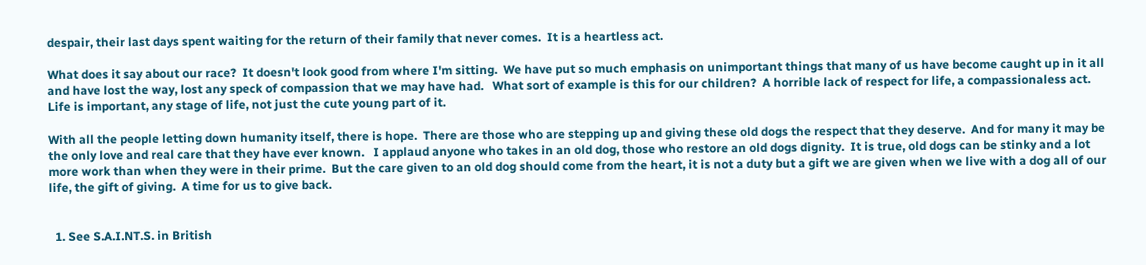despair, their last days spent waiting for the return of their family that never comes.  It is a heartless act.

What does it say about our race?  It doesn't look good from where I'm sitting.  We have put so much emphasis on unimportant things that many of us have become caught up in it all and have lost the way, lost any speck of compassion that we may have had.   What sort of example is this for our children?  A horrible lack of respect for life, a compassionaless act.   Life is important, any stage of life, not just the cute young part of it.

With all the people letting down humanity itself, there is hope.  There are those who are stepping up and giving these old dogs the respect that they deserve.  And for many it may be the only love and real care that they have ever known.   I applaud anyone who takes in an old dog, those who restore an old dogs dignity.  It is true, old dogs can be stinky and a lot more work than when they were in their prime.  But the care given to an old dog should come from the heart, it is not a duty but a gift we are given when we live with a dog all of our life, the gift of giving.  A time for us to give back.


  1. See S.A.I.NT.S. in British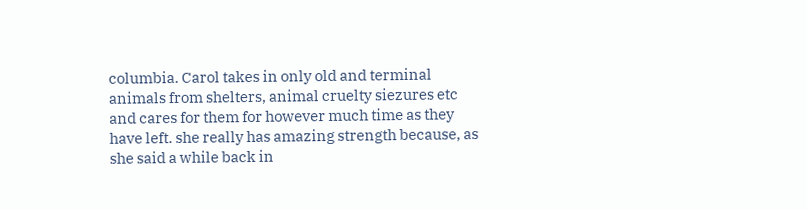columbia. Carol takes in only old and terminal animals from shelters, animal cruelty siezures etc and cares for them for however much time as they have left. she really has amazing strength because, as she said a while back in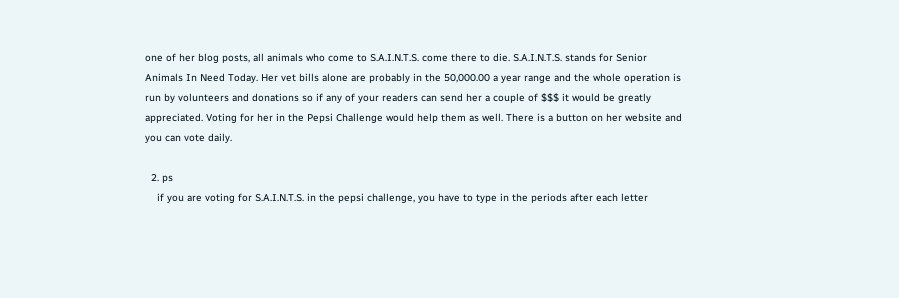one of her blog posts, all animals who come to S.A.I.N.T.S. come there to die. S.A.I.N.T.S. stands for Senior Animals In Need Today. Her vet bills alone are probably in the 50,000.00 a year range and the whole operation is run by volunteers and donations so if any of your readers can send her a couple of $$$ it would be greatly appreciated. Voting for her in the Pepsi Challenge would help them as well. There is a button on her website and you can vote daily.

  2. ps
    if you are voting for S.A.I.N.T.S. in the pepsi challenge, you have to type in the periods after each letter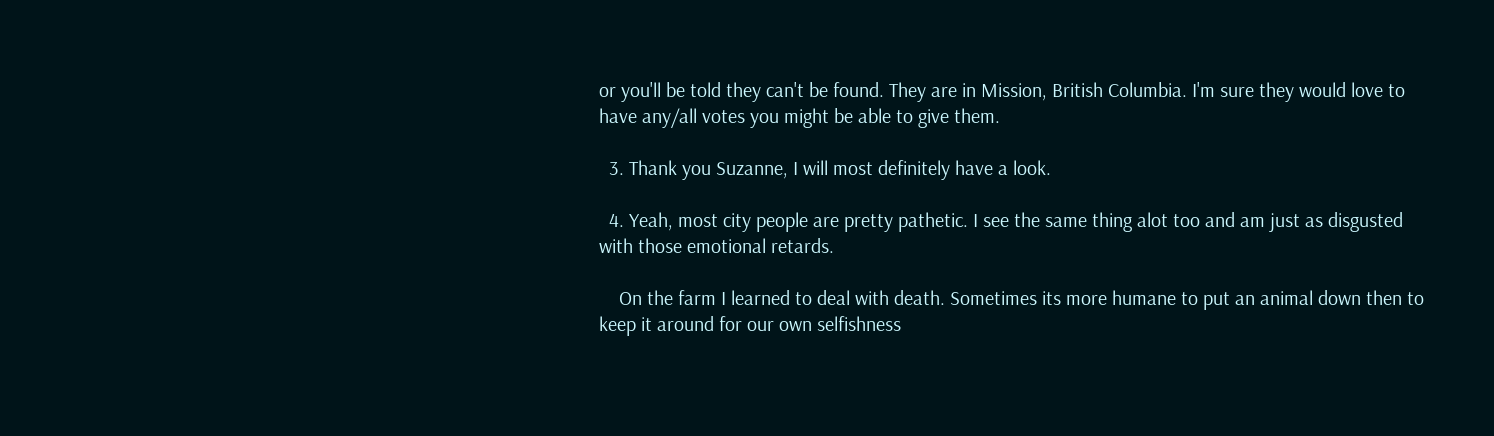or you'll be told they can't be found. They are in Mission, British Columbia. I'm sure they would love to have any/all votes you might be able to give them.

  3. Thank you Suzanne, I will most definitely have a look.

  4. Yeah, most city people are pretty pathetic. I see the same thing alot too and am just as disgusted with those emotional retards.

    On the farm I learned to deal with death. Sometimes its more humane to put an animal down then to keep it around for our own selfishness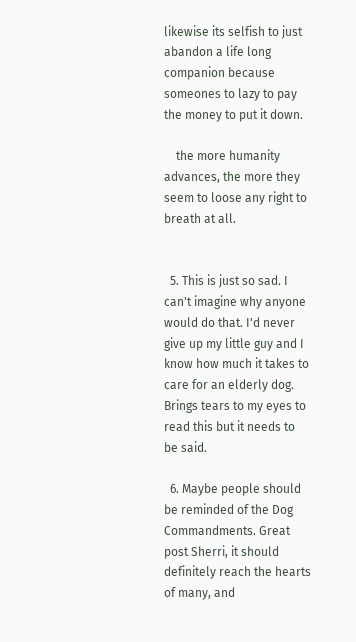likewise its selfish to just abandon a life long companion because someones to lazy to pay the money to put it down.

    the more humanity advances, the more they seem to loose any right to breath at all.


  5. This is just so sad. I can't imagine why anyone would do that. I'd never give up my little guy and I know how much it takes to care for an elderly dog. Brings tears to my eyes to read this but it needs to be said.

  6. Maybe people should be reminded of the Dog Commandments. Great post Sherri, it should definitely reach the hearts of many, and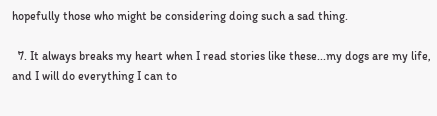hopefully those who might be considering doing such a sad thing.

  7. It always breaks my heart when I read stories like these...my dogs are my life, and I will do everything I can to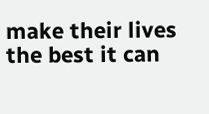make their lives the best it can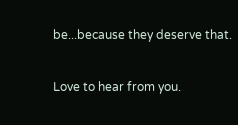be...because they deserve that.


Love to hear from you.